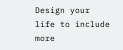Design your life to include more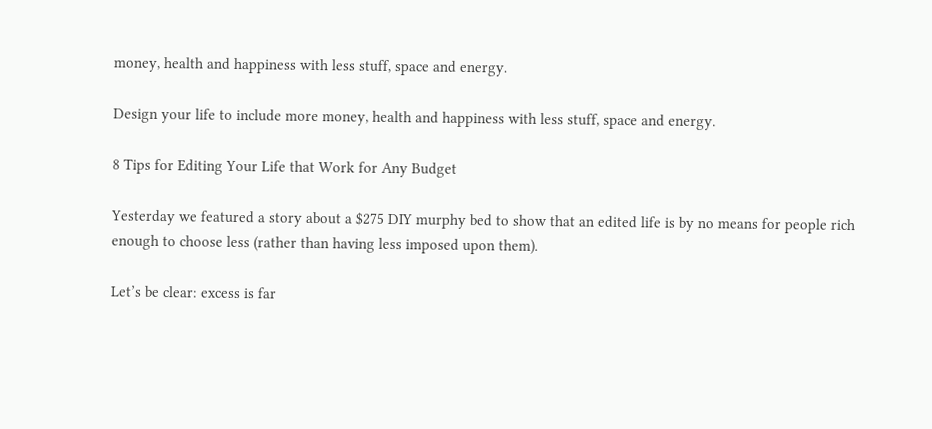money, health and happiness with less stuff, space and energy.

Design your life to include more money, health and happiness with less stuff, space and energy.

8 Tips for Editing Your Life that Work for Any Budget

Yesterday we featured a story about a $275 DIY murphy bed to show that an edited life is by no means for people rich enough to choose less (rather than having less imposed upon them).

Let’s be clear: excess is far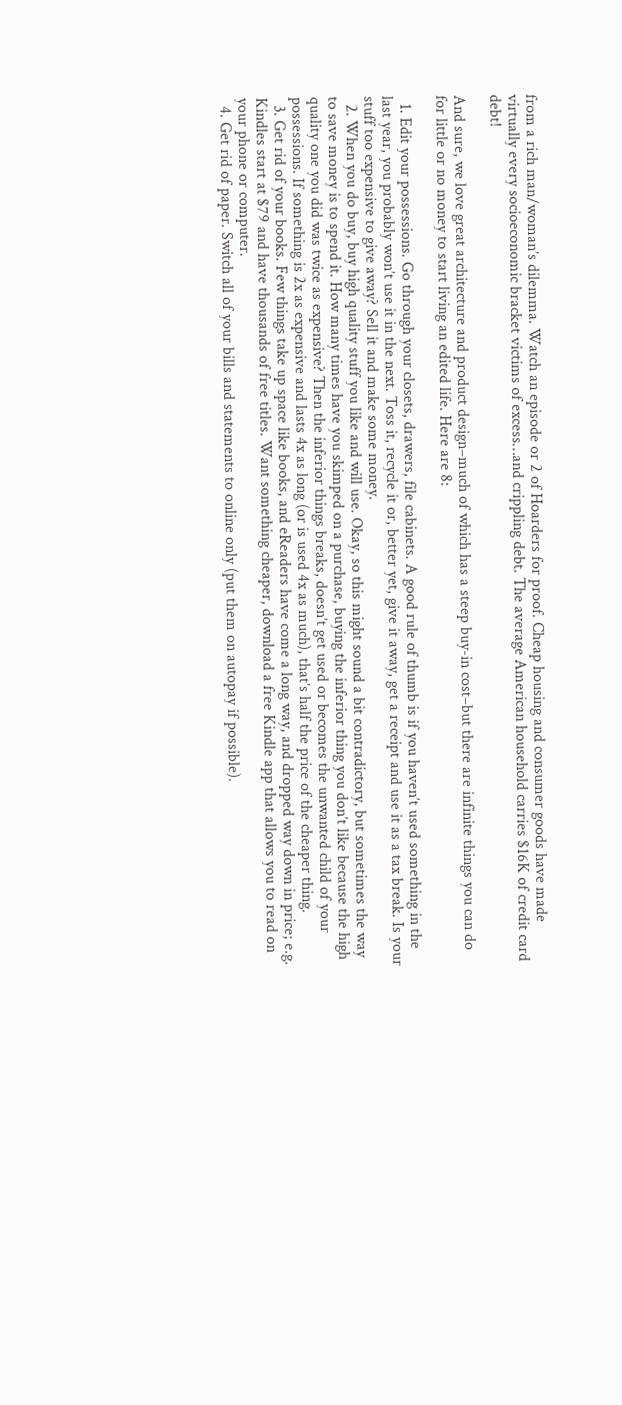from a rich man/woman’s dilemma. Watch an episode or 2 of Hoarders for proof. Cheap housing and consumer goods have made virtually every socioeconomic bracket victims of excess…and crippling debt. The average American household carries $16K of credit card debt!

And sure, we love great architecture and product design–much of which has a steep buy-in cost–but there are infinite things you can do for little or no money to start living an edited life. Here are 8:

  1. Edit your possessions. Go through your closets, drawers, file cabinets. A good rule of thumb is if you haven’t used something in the last year, you probably won’t use it in the next. Toss it, recycle it or, better yet, give it away, get a receipt and use it as a tax break. Is your stuff too expensive to give away? Sell it and make some money.
  2. When you do buy, buy high quality stuff you like and will use. Okay, so this might sound a bit contradictory, but sometimes the way to save money is to spend it. How many times have you skimped on a purchase, buying the inferior thing you don’t like because the high quality one you did was twice as expensive? Then the inferior things breaks, doesn’t get used or becomes the unwanted child of your possessions. If something is 2x as expensive and lasts 4x as long (or is used 4x as much), that’s half the price of the cheaper thing.
  3. Get rid of your books. Few things take up space like books, and eReaders have come a long way, and dropped way down in price; e.g. Kindles start at $79 and have thousands of free titles. Want something cheaper, download a free Kindle app that allows you to read on your phone or computer.
  4. Get rid of paper. Switch all of your bills and statements to online only (put them on autopay if possible).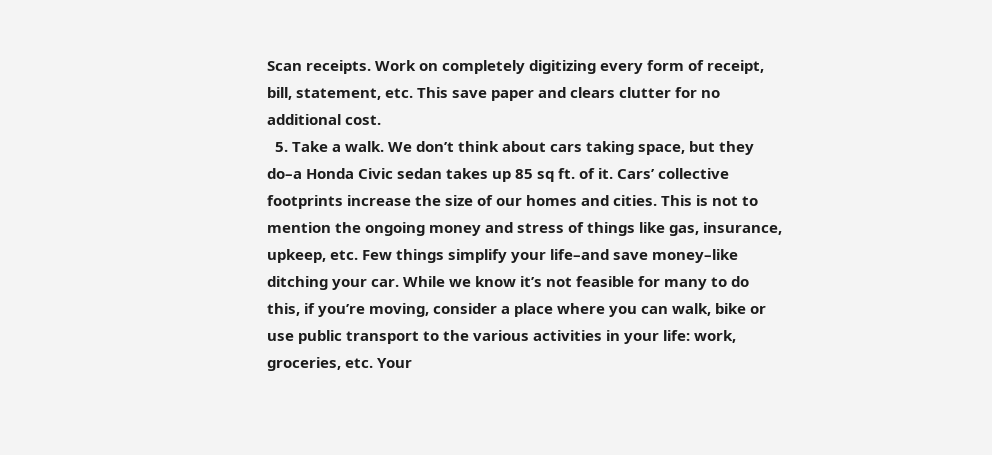Scan receipts. Work on completely digitizing every form of receipt, bill, statement, etc. This save paper and clears clutter for no additional cost.
  5. Take a walk. We don’t think about cars taking space, but they do–a Honda Civic sedan takes up 85 sq ft. of it. Cars’ collective footprints increase the size of our homes and cities. This is not to mention the ongoing money and stress of things like gas, insurance, upkeep, etc. Few things simplify your life–and save money–like ditching your car. While we know it’s not feasible for many to do this, if you’re moving, consider a place where you can walk, bike or use public transport to the various activities in your life: work, groceries, etc. Your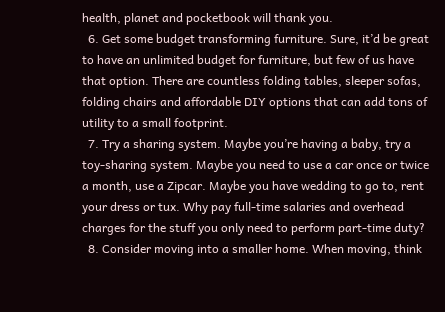health, planet and pocketbook will thank you.
  6. Get some budget transforming furniture. Sure, it’d be great to have an unlimited budget for furniture, but few of us have that option. There are countless folding tables, sleeper sofas, folding chairs and affordable DIY options that can add tons of utility to a small footprint.
  7. Try a sharing system. Maybe you’re having a baby, try a toy-sharing system. Maybe you need to use a car once or twice a month, use a Zipcar. Maybe you have wedding to go to, rent your dress or tux. Why pay full-time salaries and overhead charges for the stuff you only need to perform part-time duty?
  8. Consider moving into a smaller home. When moving, think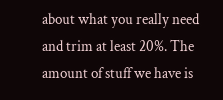about what you really need and trim at least 20%. The amount of stuff we have is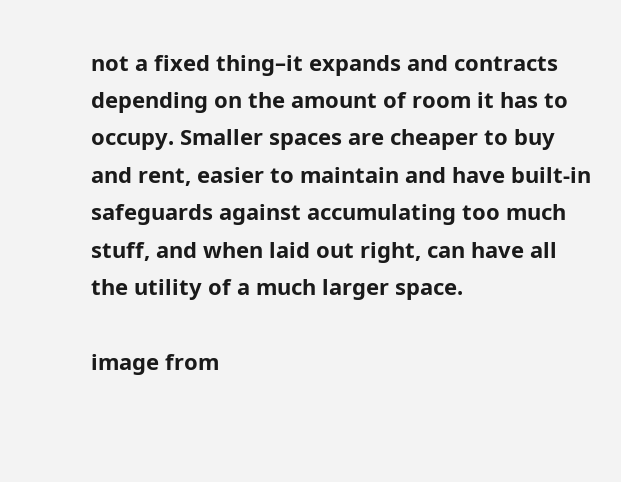not a fixed thing–it expands and contracts depending on the amount of room it has to occupy. Smaller spaces are cheaper to buy and rent, easier to maintain and have built-in safeguards against accumulating too much stuff, and when laid out right, can have all the utility of a much larger space.

image from